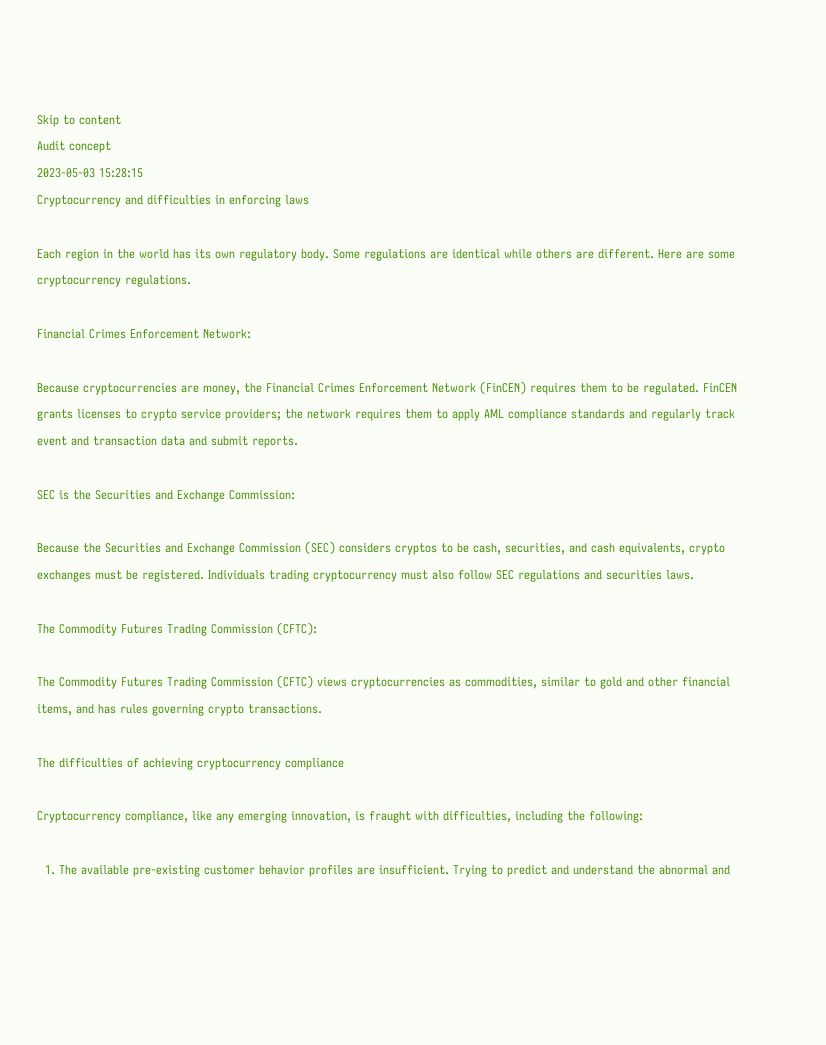Skip to content
Audit concept
2023-05-03 15:28:15
Cryptocurrency and difficulties in enforcing laws

Each region in the world has its own regulatory body. Some regulations are identical while others are different. Here are some cryptocurrency regulations.

Financial Crimes Enforcement Network:

Because cryptocurrencies are money, the Financial Crimes Enforcement Network (FinCEN) requires them to be regulated. FinCEN grants licenses to crypto service providers; the network requires them to apply AML compliance standards and regularly track event and transaction data and submit reports.

SEC is the Securities and Exchange Commission:

Because the Securities and Exchange Commission (SEC) considers cryptos to be cash, securities, and cash equivalents, crypto exchanges must be registered. Individuals trading cryptocurrency must also follow SEC regulations and securities laws.

The Commodity Futures Trading Commission (CFTC):

The Commodity Futures Trading Commission (CFTC) views cryptocurrencies as commodities, similar to gold and other financial items, and has rules governing crypto transactions.

The difficulties of achieving cryptocurrency compliance

Cryptocurrency compliance, like any emerging innovation, is fraught with difficulties, including the following:

  1. The available pre-existing customer behavior profiles are insufficient. Trying to predict and understand the abnormal and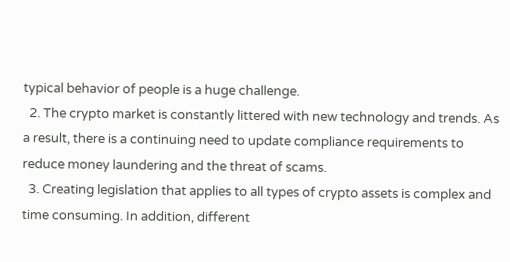typical behavior of people is a huge challenge.
  2. The crypto market is constantly littered with new technology and trends. As a result, there is a continuing need to update compliance requirements to reduce money laundering and the threat of scams.
  3. Creating legislation that applies to all types of crypto assets is complex and time consuming. In addition, different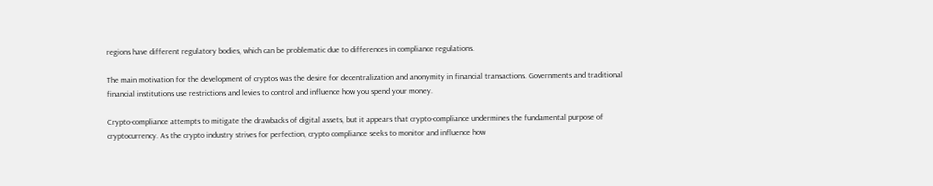regions have different regulatory bodies, which can be problematic due to differences in compliance regulations.

The main motivation for the development of cryptos was the desire for decentralization and anonymity in financial transactions. Governments and traditional financial institutions use restrictions and levies to control and influence how you spend your money.

Crypto-compliance attempts to mitigate the drawbacks of digital assets, but it appears that crypto-compliance undermines the fundamental purpose of cryptocurrency. As the crypto industry strives for perfection, crypto compliance seeks to monitor and influence how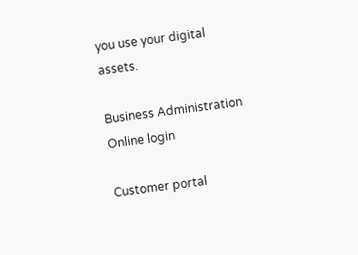you use your digital assets.

Business Administration Online login

Customer portal